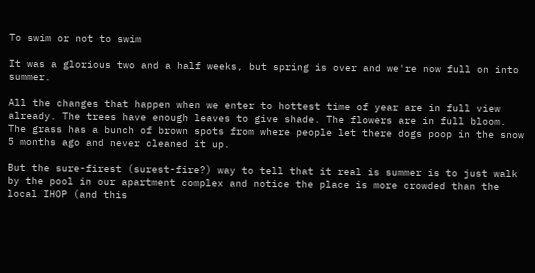To swim or not to swim

It was a glorious two and a half weeks, but spring is over and we're now full on into summer.

All the changes that happen when we enter to hottest time of year are in full view already. The trees have enough leaves to give shade. The flowers are in full bloom. The grass has a bunch of brown spots from where people let there dogs poop in the snow 5 months ago and never cleaned it up.

But the sure-firest (surest-fire?) way to tell that it real is summer is to just walk by the pool in our apartment complex and notice the place is more crowded than the local IHOP (and this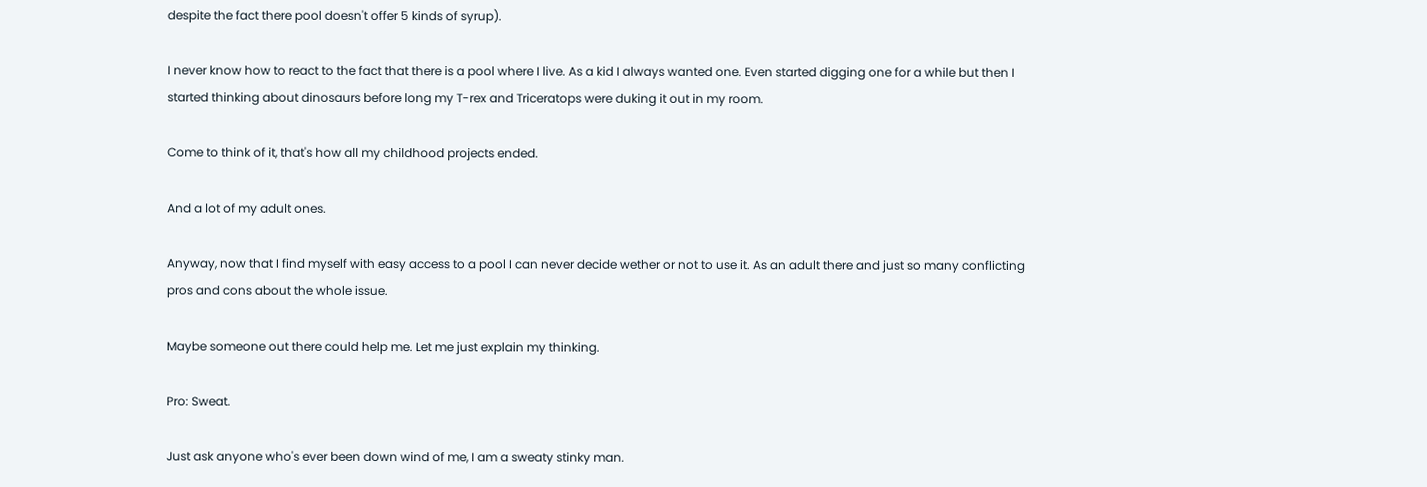despite the fact there pool doesn't offer 5 kinds of syrup).

I never know how to react to the fact that there is a pool where I live. As a kid I always wanted one. Even started digging one for a while but then I started thinking about dinosaurs before long my T-rex and Triceratops were duking it out in my room.

Come to think of it, that's how all my childhood projects ended.

And a lot of my adult ones.

Anyway, now that I find myself with easy access to a pool I can never decide wether or not to use it. As an adult there and just so many conflicting pros and cons about the whole issue.

Maybe someone out there could help me. Let me just explain my thinking.

Pro: Sweat.

Just ask anyone who's ever been down wind of me, I am a sweaty stinky man.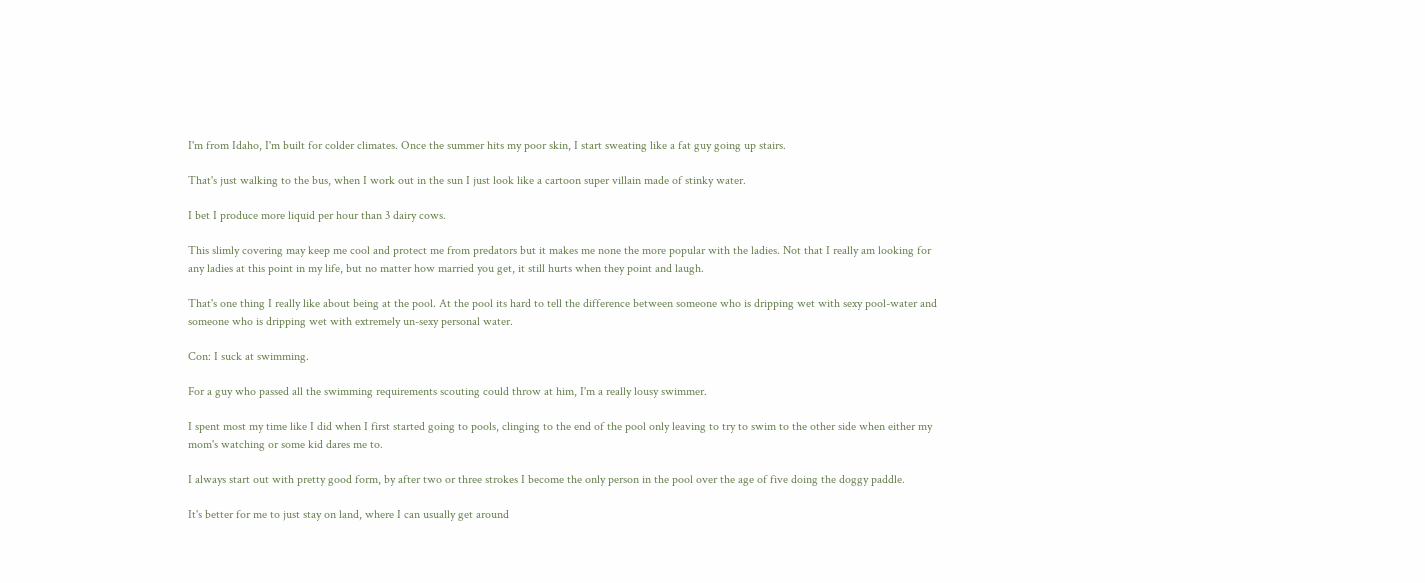I'm from Idaho, I'm built for colder climates. Once the summer hits my poor skin, I start sweating like a fat guy going up stairs.

That's just walking to the bus, when I work out in the sun I just look like a cartoon super villain made of stinky water.

I bet I produce more liquid per hour than 3 dairy cows.

This slimly covering may keep me cool and protect me from predators but it makes me none the more popular with the ladies. Not that I really am looking for any ladies at this point in my life, but no matter how married you get, it still hurts when they point and laugh.

That's one thing I really like about being at the pool. At the pool its hard to tell the difference between someone who is dripping wet with sexy pool-water and someone who is dripping wet with extremely un-sexy personal water.

Con: I suck at swimming.

For a guy who passed all the swimming requirements scouting could throw at him, I'm a really lousy swimmer.

I spent most my time like I did when I first started going to pools, clinging to the end of the pool only leaving to try to swim to the other side when either my mom's watching or some kid dares me to.

I always start out with pretty good form, by after two or three strokes I become the only person in the pool over the age of five doing the doggy paddle.

It's better for me to just stay on land, where I can usually get around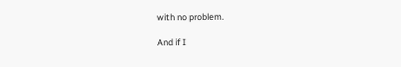with no problem.

And if I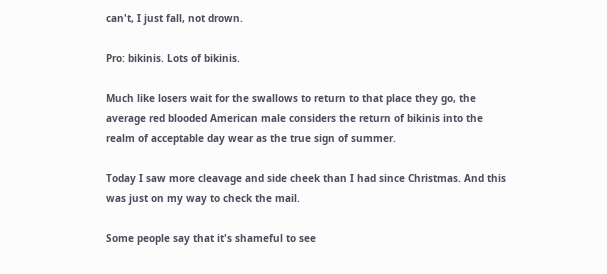can't, I just fall, not drown.

Pro: bikinis. Lots of bikinis.

Much like losers wait for the swallows to return to that place they go, the average red blooded American male considers the return of bikinis into the realm of acceptable day wear as the true sign of summer.

Today I saw more cleavage and side cheek than I had since Christmas. And this was just on my way to check the mail.

Some people say that it's shameful to see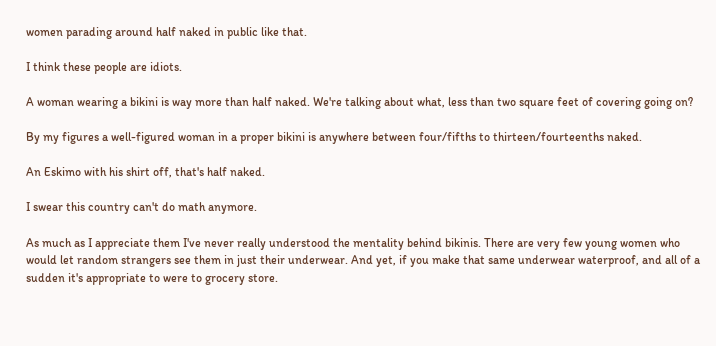women parading around half naked in public like that.

I think these people are idiots.

A woman wearing a bikini is way more than half naked. We're talking about what, less than two square feet of covering going on?

By my figures a well-figured woman in a proper bikini is anywhere between four/fifths to thirteen/fourteenths naked.

An Eskimo with his shirt off, that's half naked.

I swear this country can't do math anymore.

As much as I appreciate them I've never really understood the mentality behind bikinis. There are very few young women who would let random strangers see them in just their underwear. And yet, if you make that same underwear waterproof, and all of a sudden it's appropriate to were to grocery store.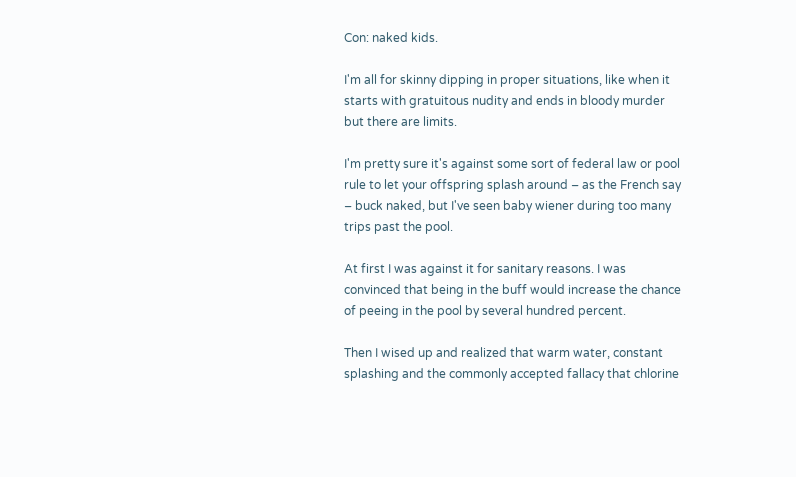Con: naked kids.

I'm all for skinny dipping in proper situations, like when it starts with gratuitous nudity and ends in bloody murder but there are limits.

I'm pretty sure it's against some sort of federal law or pool rule to let your offspring splash around – as the French say – buck naked, but I've seen baby wiener during too many trips past the pool.

At first I was against it for sanitary reasons. I was convinced that being in the buff would increase the chance of peeing in the pool by several hundred percent.

Then I wised up and realized that warm water, constant splashing and the commonly accepted fallacy that chlorine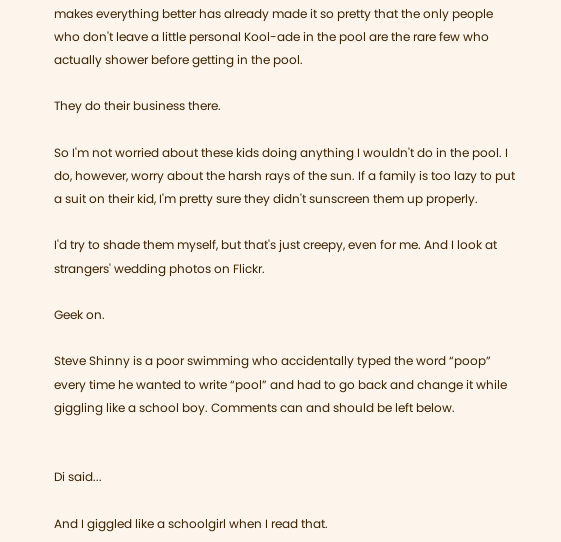makes everything better has already made it so pretty that the only people who don't leave a little personal Kool-ade in the pool are the rare few who actually shower before getting in the pool.

They do their business there.

So I'm not worried about these kids doing anything I wouldn't do in the pool. I do, however, worry about the harsh rays of the sun. If a family is too lazy to put a suit on their kid, I'm pretty sure they didn't sunscreen them up properly.

I'd try to shade them myself, but that's just creepy, even for me. And I look at strangers' wedding photos on Flickr.

Geek on.

Steve Shinny is a poor swimming who accidentally typed the word “poop” every time he wanted to write “pool” and had to go back and change it while giggling like a school boy. Comments can and should be left below.


Di said...

And I giggled like a schoolgirl when I read that.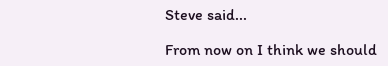Steve said...

From now on I think we should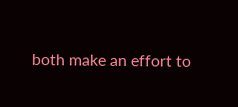both make an effort to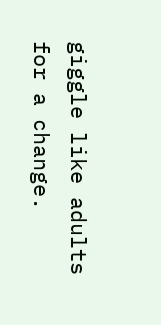giggle like adults for a change.